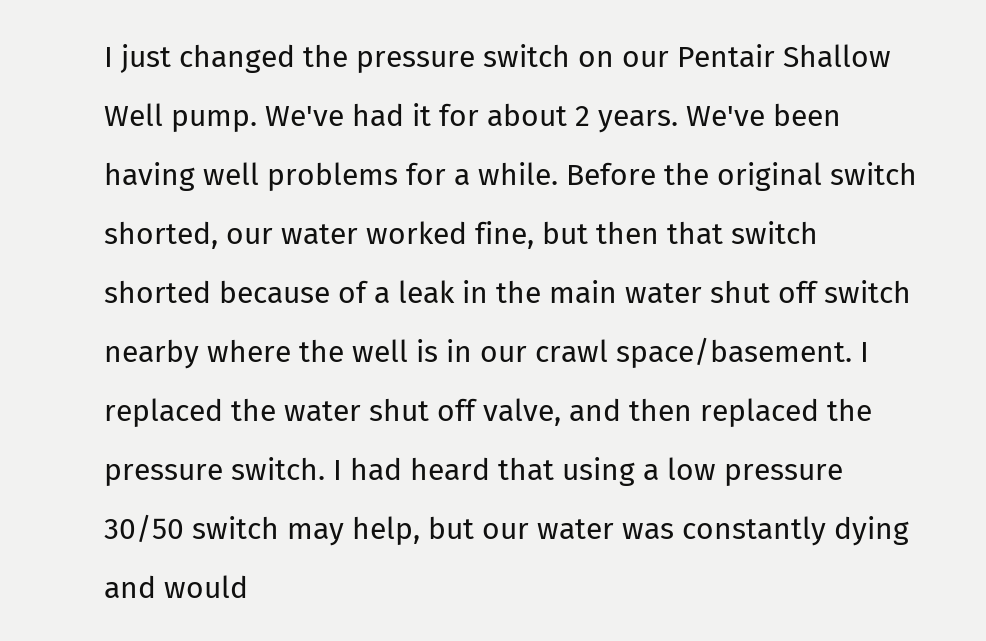I just changed the pressure switch on our Pentair Shallow Well pump. We've had it for about 2 years. We've been having well problems for a while. Before the original switch shorted, our water worked fine, but then that switch shorted because of a leak in the main water shut off switch nearby where the well is in our crawl space/basement. I replaced the water shut off valve, and then replaced the pressure switch. I had heard that using a low pressure 30/50 switch may help, but our water was constantly dying and would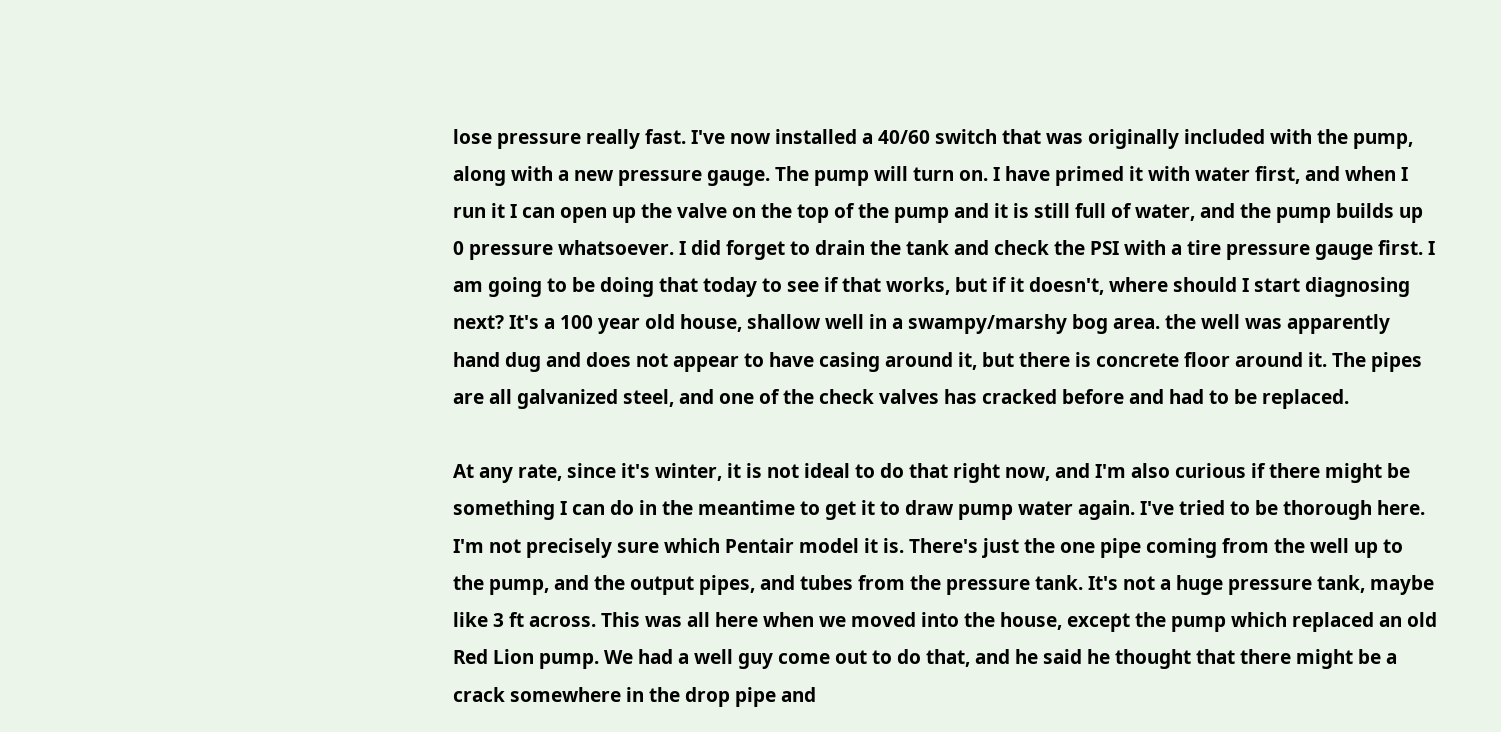lose pressure really fast. I've now installed a 40/60 switch that was originally included with the pump, along with a new pressure gauge. The pump will turn on. I have primed it with water first, and when I run it I can open up the valve on the top of the pump and it is still full of water, and the pump builds up 0 pressure whatsoever. I did forget to drain the tank and check the PSI with a tire pressure gauge first. I am going to be doing that today to see if that works, but if it doesn't, where should I start diagnosing next? It's a 100 year old house, shallow well in a swampy/marshy bog area. the well was apparently hand dug and does not appear to have casing around it, but there is concrete floor around it. The pipes are all galvanized steel, and one of the check valves has cracked before and had to be replaced.

At any rate, since it's winter, it is not ideal to do that right now, and I'm also curious if there might be something I can do in the meantime to get it to draw pump water again. I've tried to be thorough here. I'm not precisely sure which Pentair model it is. There's just the one pipe coming from the well up to the pump, and the output pipes, and tubes from the pressure tank. It's not a huge pressure tank, maybe like 3 ft across. This was all here when we moved into the house, except the pump which replaced an old Red Lion pump. We had a well guy come out to do that, and he said he thought that there might be a crack somewhere in the drop pipe and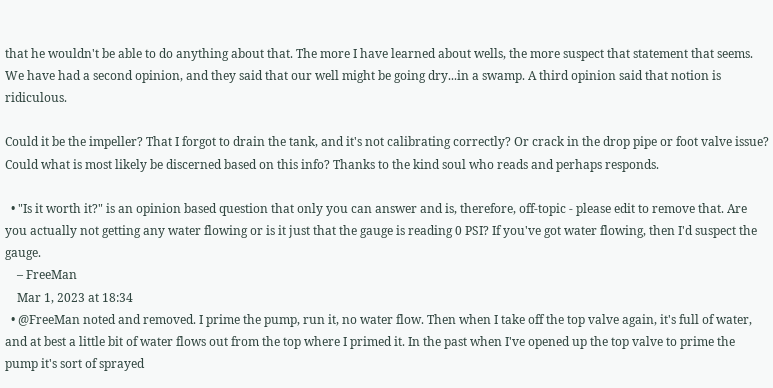that he wouldn't be able to do anything about that. The more I have learned about wells, the more suspect that statement that seems. We have had a second opinion, and they said that our well might be going dry...in a swamp. A third opinion said that notion is ridiculous.

Could it be the impeller? That I forgot to drain the tank, and it's not calibrating correctly? Or crack in the drop pipe or foot valve issue? Could what is most likely be discerned based on this info? Thanks to the kind soul who reads and perhaps responds.

  • "Is it worth it?" is an opinion based question that only you can answer and is, therefore, off-topic - please edit to remove that. Are you actually not getting any water flowing or is it just that the gauge is reading 0 PSI? If you've got water flowing, then I'd suspect the gauge.
    – FreeMan
    Mar 1, 2023 at 18:34
  • @FreeMan noted and removed. I prime the pump, run it, no water flow. Then when I take off the top valve again, it's full of water, and at best a little bit of water flows out from the top where I primed it. In the past when I've opened up the top valve to prime the pump it's sort of sprayed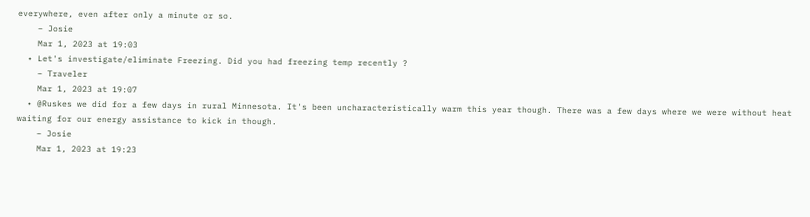everywhere, even after only a minute or so.
    – Josie
    Mar 1, 2023 at 19:03
  • Let's investigate/eliminate Freezing. Did you had freezing temp recently ?
    – Traveler
    Mar 1, 2023 at 19:07
  • @Ruskes we did for a few days in rural Minnesota. It's been uncharacteristically warm this year though. There was a few days where we were without heat waiting for our energy assistance to kick in though.
    – Josie
    Mar 1, 2023 at 19:23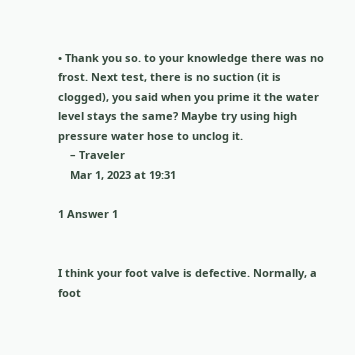• Thank you so. to your knowledge there was no frost. Next test, there is no suction (it is clogged), you said when you prime it the water level stays the same? Maybe try using high pressure water hose to unclog it.
    – Traveler
    Mar 1, 2023 at 19:31

1 Answer 1


I think your foot valve is defective. Normally, a foot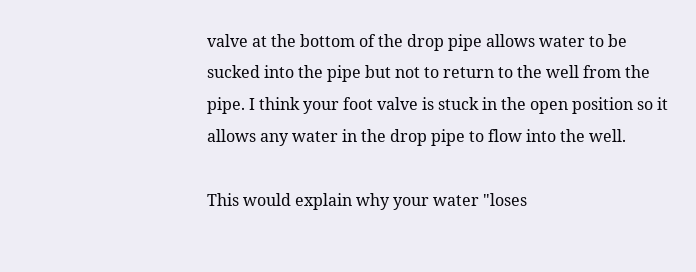valve at the bottom of the drop pipe allows water to be sucked into the pipe but not to return to the well from the pipe. I think your foot valve is stuck in the open position so it allows any water in the drop pipe to flow into the well.

This would explain why your water "loses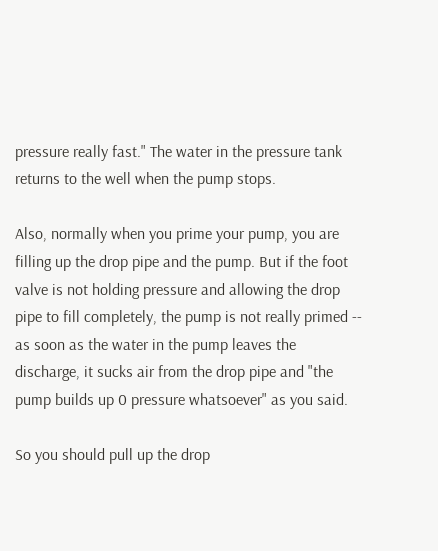pressure really fast." The water in the pressure tank returns to the well when the pump stops.

Also, normally when you prime your pump, you are filling up the drop pipe and the pump. But if the foot valve is not holding pressure and allowing the drop pipe to fill completely, the pump is not really primed -- as soon as the water in the pump leaves the discharge, it sucks air from the drop pipe and "the pump builds up 0 pressure whatsoever" as you said.

So you should pull up the drop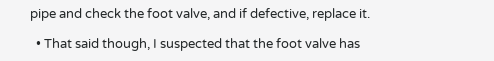pipe and check the foot valve, and if defective, replace it.

  • That said though, I suspected that the foot valve has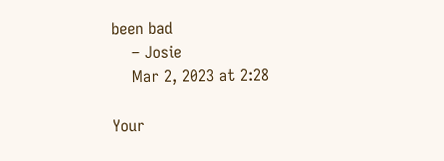been bad
    – Josie
    Mar 2, 2023 at 2:28

Your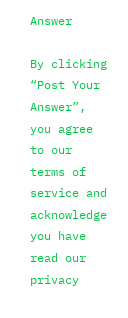Answer

By clicking “Post Your Answer”, you agree to our terms of service and acknowledge you have read our privacy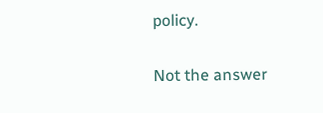policy.

Not the answer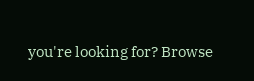you're looking for? Browse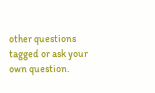other questions tagged or ask your own question.